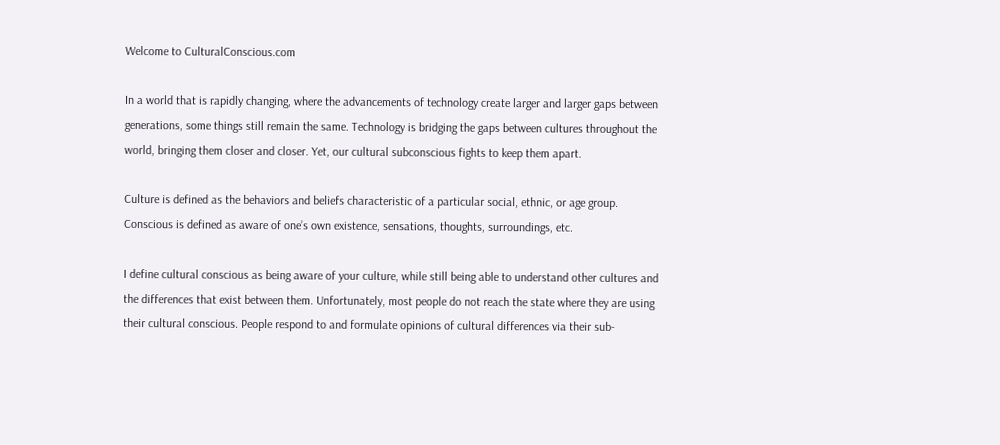Welcome to CulturalConscious.com

In a world that is rapidly changing, where the advancements of technology create larger and larger gaps between generations, some things still remain the same. Technology is bridging the gaps between cultures throughout the world, bringing them closer and closer. Yet, our cultural subconscious fights to keep them apart.

Culture is defined as the behaviors and beliefs characteristic of a particular social, ethnic, or age group. Conscious is defined as aware of one’s own existence, sensations, thoughts, surroundings, etc.

I define cultural conscious as being aware of your culture, while still being able to understand other cultures and the differences that exist between them. Unfortunately, most people do not reach the state where they are using their cultural conscious. People respond to and formulate opinions of cultural differences via their sub-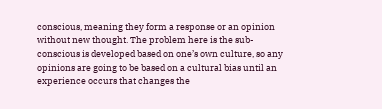conscious, meaning they form a response or an opinion without new thought. The problem here is the sub-conscious is developed based on one’s own culture, so any opinions are going to be based on a cultural bias until an experience occurs that changes the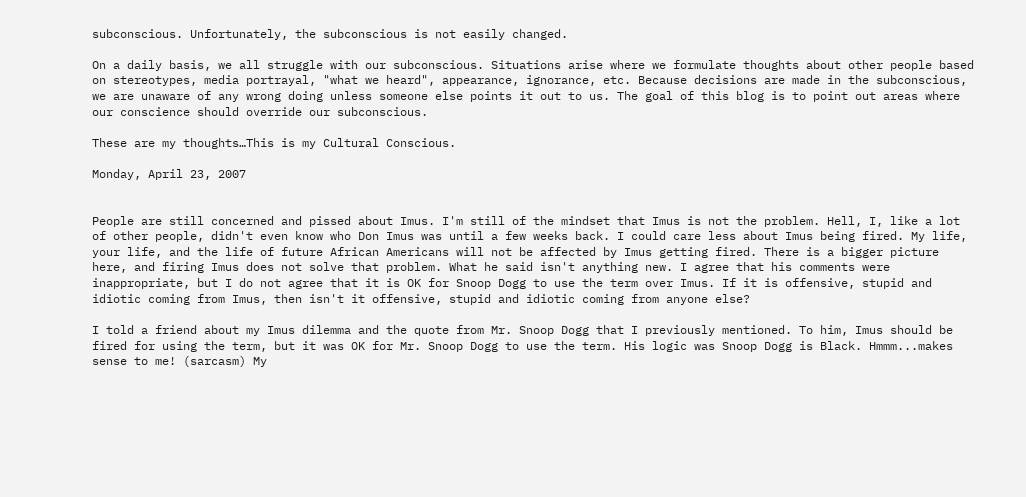subconscious. Unfortunately, the subconscious is not easily changed.

On a daily basis, we all struggle with our subconscious. Situations arise where we formulate thoughts about other people based on stereotypes, media portrayal, "what we heard", appearance, ignorance, etc. Because decisions are made in the subconscious, we are unaware of any wrong doing unless someone else points it out to us. The goal of this blog is to point out areas where our conscience should override our subconscious.

These are my thoughts…This is my Cultural Conscious.

Monday, April 23, 2007


People are still concerned and pissed about Imus. I'm still of the mindset that Imus is not the problem. Hell, I, like a lot of other people, didn't even know who Don Imus was until a few weeks back. I could care less about Imus being fired. My life, your life, and the life of future African Americans will not be affected by Imus getting fired. There is a bigger picture here, and firing Imus does not solve that problem. What he said isn't anything new. I agree that his comments were inappropriate, but I do not agree that it is OK for Snoop Dogg to use the term over Imus. If it is offensive, stupid and idiotic coming from Imus, then isn't it offensive, stupid and idiotic coming from anyone else?

I told a friend about my Imus dilemma and the quote from Mr. Snoop Dogg that I previously mentioned. To him, Imus should be fired for using the term, but it was OK for Mr. Snoop Dogg to use the term. His logic was Snoop Dogg is Black. Hmmm...makes sense to me! (sarcasm) My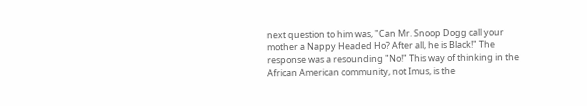next question to him was, "Can Mr. Snoop Dogg call your mother a Nappy Headed Ho? After all, he is Black!" The response was a resounding "No!" This way of thinking in the African American community, not Imus, is the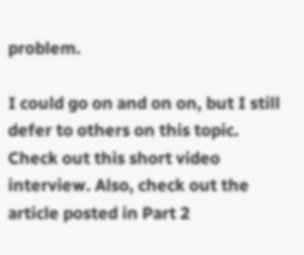problem.

I could go on and on on, but I still defer to others on this topic. Check out this short video interview. Also, check out the article posted in Part 2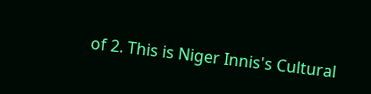of 2. This is Niger Innis's Cultural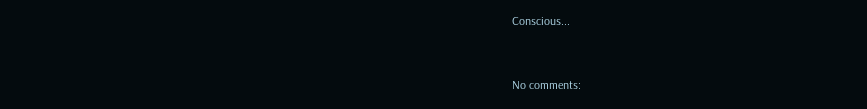Conscious...


No comments: